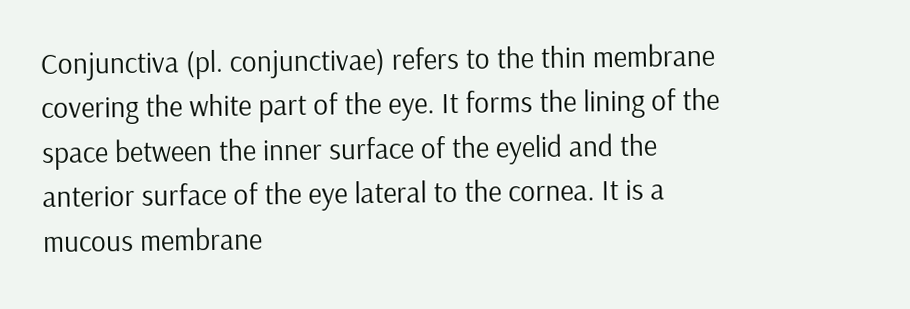Conjunctiva (pl. conjunctivae) refers to the thin membrane covering the white part of the eye. It forms the lining of the space between the inner surface of the eyelid and the anterior surface of the eye lateral to the cornea. It is a mucous membrane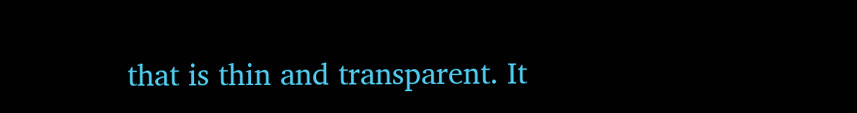that is thin and transparent. It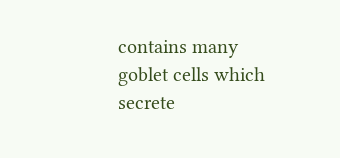contains many goblet cells which secrete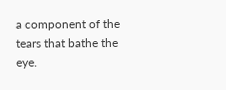a component of the tears that bathe the eye.